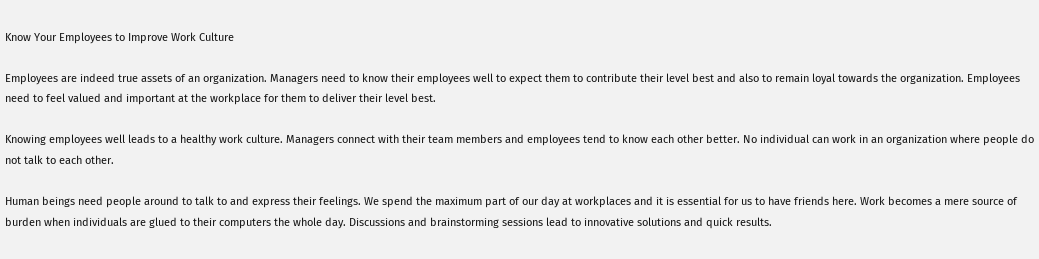Know Your Employees to Improve Work Culture

Employees are indeed true assets of an organization. Managers need to know their employees well to expect them to contribute their level best and also to remain loyal towards the organization. Employees need to feel valued and important at the workplace for them to deliver their level best.

Knowing employees well leads to a healthy work culture. Managers connect with their team members and employees tend to know each other better. No individual can work in an organization where people do not talk to each other.

Human beings need people around to talk to and express their feelings. We spend the maximum part of our day at workplaces and it is essential for us to have friends here. Work becomes a mere source of burden when individuals are glued to their computers the whole day. Discussions and brainstorming sessions lead to innovative solutions and quick results.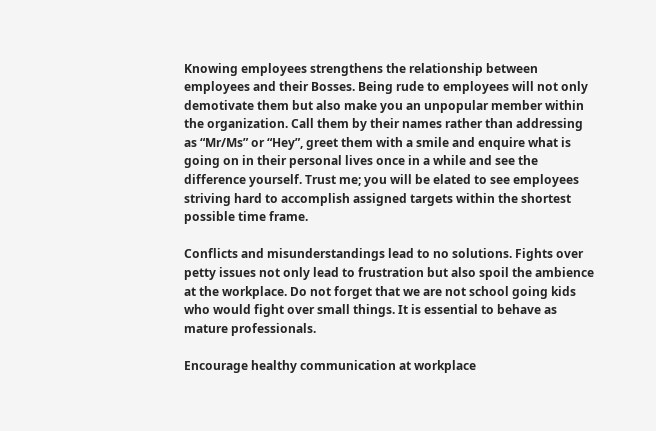Knowing employees strengthens the relationship between employees and their Bosses. Being rude to employees will not only demotivate them but also make you an unpopular member within the organization. Call them by their names rather than addressing as “Mr/Ms” or “Hey”, greet them with a smile and enquire what is going on in their personal lives once in a while and see the difference yourself. Trust me; you will be elated to see employees striving hard to accomplish assigned targets within the shortest possible time frame.

Conflicts and misunderstandings lead to no solutions. Fights over petty issues not only lead to frustration but also spoil the ambience at the workplace. Do not forget that we are not school going kids who would fight over small things. It is essential to behave as mature professionals.

Encourage healthy communication at workplace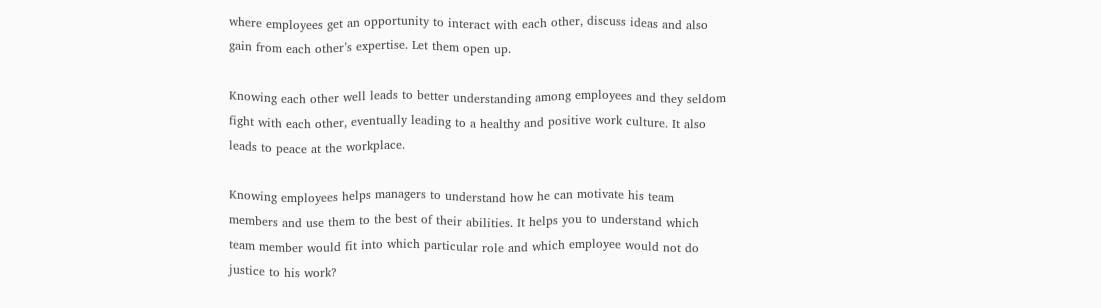where employees get an opportunity to interact with each other, discuss ideas and also gain from each other’s expertise. Let them open up.

Knowing each other well leads to better understanding among employees and they seldom fight with each other, eventually leading to a healthy and positive work culture. It also leads to peace at the workplace.

Knowing employees helps managers to understand how he can motivate his team members and use them to the best of their abilities. It helps you to understand which team member would fit into which particular role and which employee would not do justice to his work?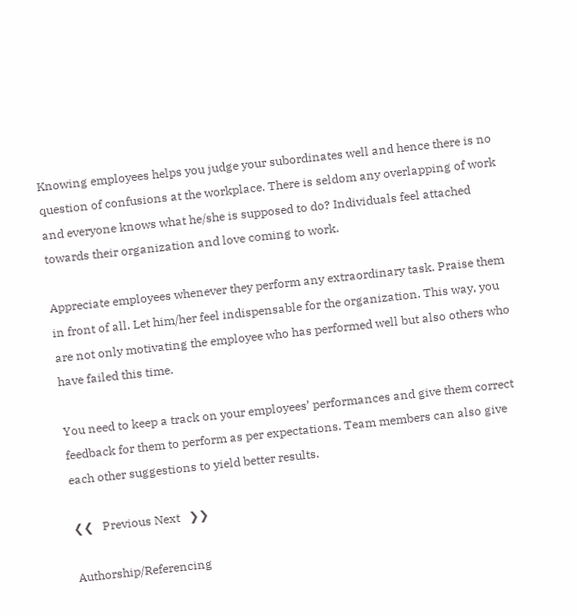Knowing employees helps you judge your subordinates well and hence there is no question of confusions at the workplace. There is seldom any overlapping of work and everyone knows what he/she is supposed to do? Individuals feel attached towards their organization and love coming to work.

Appreciate employees whenever they perform any extraordinary task. Praise them in front of all. Let him/her feel indispensable for the organization. This way, you are not only motivating the employee who has performed well but also others who have failed this time.

You need to keep a track on your employees’ performances and give them correct feedback for them to perform as per expectations. Team members can also give each other suggestions to yield better results.

❮❮   Previous Next   ❯❯

Authorship/Referencing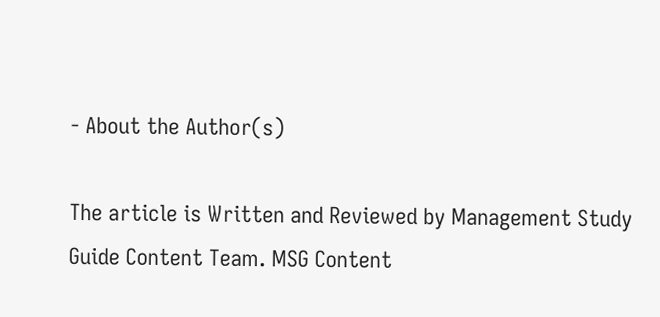- About the Author(s)

The article is Written and Reviewed by Management Study Guide Content Team. MSG Content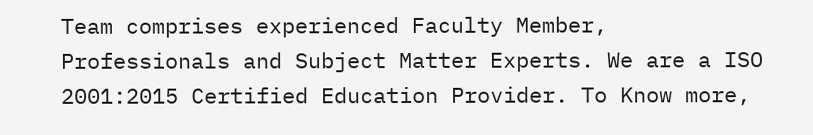Team comprises experienced Faculty Member, Professionals and Subject Matter Experts. We are a ISO 2001:2015 Certified Education Provider. To Know more,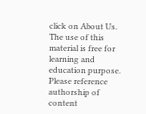click on About Us. The use of this material is free for learning and education purpose. Please reference authorship of content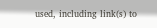used, including link(s) to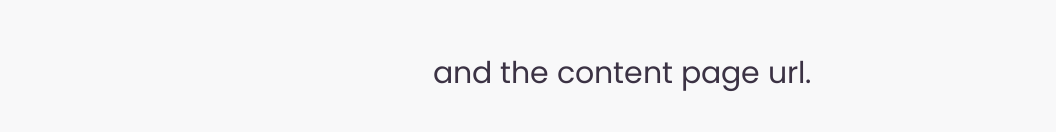and the content page url.